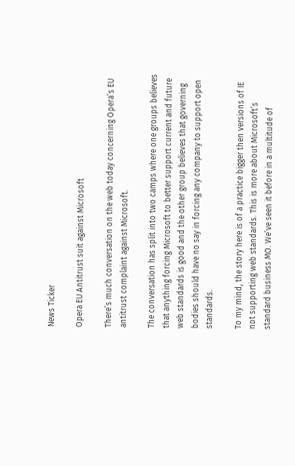News Ticker

Opera EU Antitrust suit against Microsoft

There’s much conversation on the web today concerning Opera’s EU antitrust complaint against Microsoft.

The conversation has split into two camps where one groups believes that anything forcing Microsoft to better support current and future web standards is good and the other group believes that governing bodies should have no say in forcing any company to support open standards.

To my mind, the story here is of a practice bigger then versions of IE not supporting web standards. This is more about Microsoft’s standard business MO. We’ve seen it before in a multitude of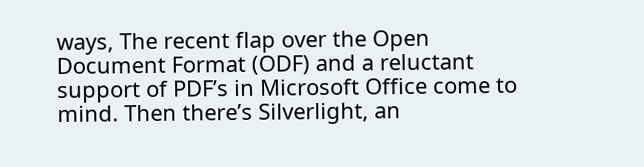ways, The recent flap over the Open Document Format (ODF) and a reluctant support of PDF’s in Microsoft Office come to mind. Then there’s Silverlight, an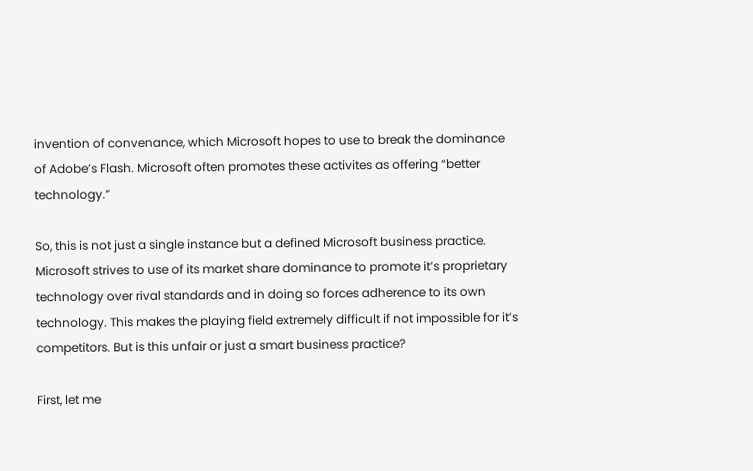invention of convenance, which Microsoft hopes to use to break the dominance of Adobe’s Flash. Microsoft often promotes these activites as offering “better technology.”

So, this is not just a single instance but a defined Microsoft business practice. Microsoft strives to use of its market share dominance to promote it’s proprietary technology over rival standards and in doing so forces adherence to its own technology. This makes the playing field extremely difficult if not impossible for it’s competitors. But is this unfair or just a smart business practice?

First, let me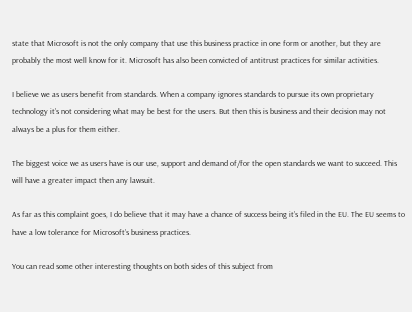state that Microsoft is not the only company that use this business practice in one form or another, but they are probably the most well know for it. Microsoft has also been convicted of antitrust practices for similar activities.

I believe we as users benefit from standards. When a company ignores standards to pursue its own proprietary technology it’s not considering what may be best for the users. But then this is business and their decision may not always be a plus for them either.

The biggest voice we as users have is our use, support and demand of/for the open standards we want to succeed. This will have a greater impact then any lawsuit.

As far as this complaint goes, I do believe that it may have a chance of success being it’s filed in the EU. The EU seems to have a low tolerance for Microsoft’s business practices.

You can read some other interesting thoughts on both sides of this subject from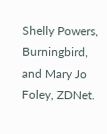Shelly Powers, Burningbird, and Mary Jo Foley, ZDNet.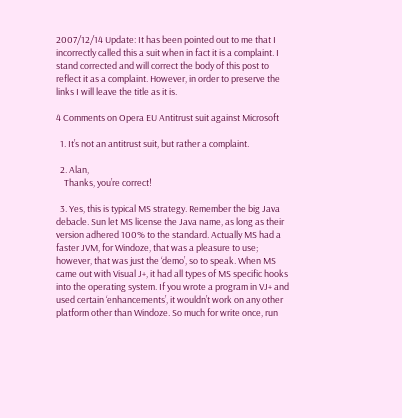2007/12/14 Update: It has been pointed out to me that I incorrectly called this a suit when in fact it is a complaint. I stand corrected and will correct the body of this post to reflect it as a complaint. However, in order to preserve the links I will leave the title as it is.

4 Comments on Opera EU Antitrust suit against Microsoft

  1. It’s not an antitrust suit, but rather a complaint.

  2. Alan,
    Thanks, you’re correct!

  3. Yes, this is typical MS strategy. Remember the big Java debacle. Sun let MS license the Java name, as long as their version adhered 100% to the standard. Actually MS had a faster JVM, for Windoze, that was a pleasure to use; however, that was just the ‘demo’, so to speak. When MS came out with Visual J+, it had all types of MS specific hooks into the operating system. If you wrote a program in VJ+ and used certain ‘enhancements’, it wouldn’t work on any other platform other than Windoze. So much for write once, run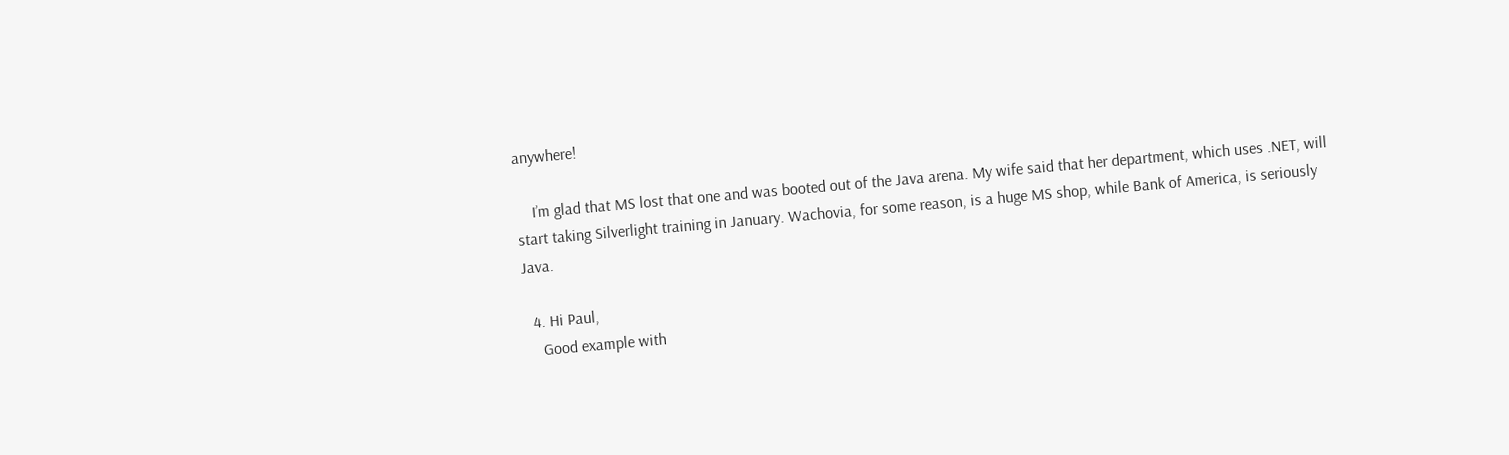anywhere!

    I’m glad that MS lost that one and was booted out of the Java arena. My wife said that her department, which uses .NET, will start taking Silverlight training in January. Wachovia, for some reason, is a huge MS shop, while Bank of America, is seriously Java.

  4. Hi Paul,
    Good example with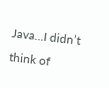Java…I didn’t think of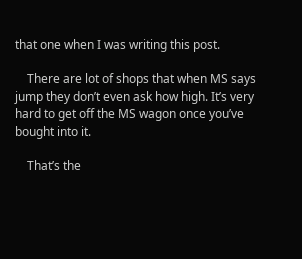that one when I was writing this post.

    There are lot of shops that when MS says jump they don’t even ask how high. It’s very hard to get off the MS wagon once you’ve bought into it.

    That’s the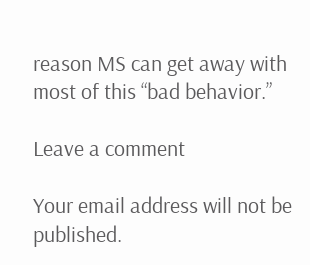reason MS can get away with most of this “bad behavior.”

Leave a comment

Your email address will not be published.